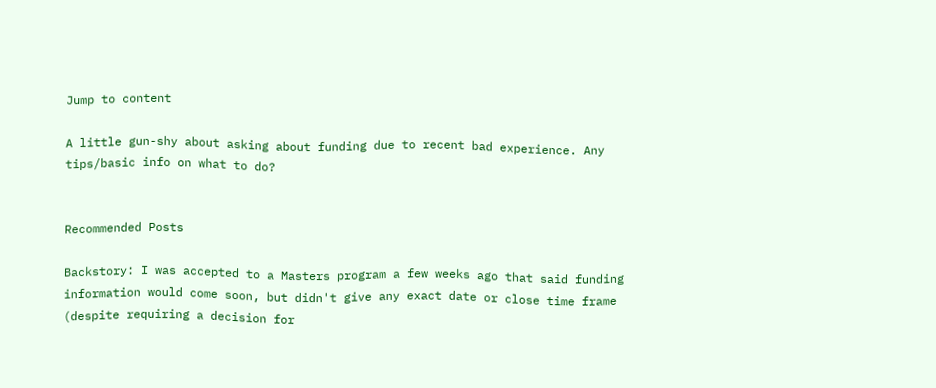Jump to content

A little gun-shy about asking about funding due to recent bad experience. Any tips/basic info on what to do?


Recommended Posts

Backstory: I was accepted to a Masters program a few weeks ago that said funding information would come soon, but didn't give any exact date or close time frame (despite requiring a decision for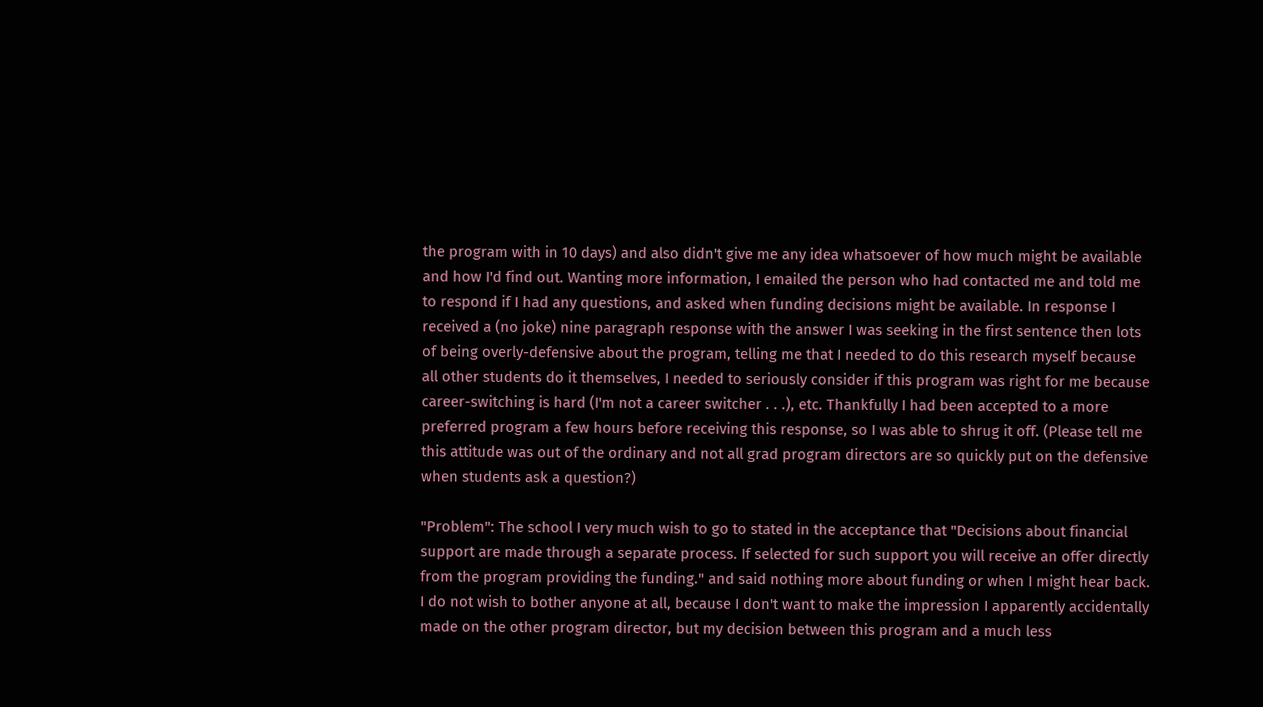the program with in 10 days) and also didn't give me any idea whatsoever of how much might be available and how I'd find out. Wanting more information, I emailed the person who had contacted me and told me to respond if I had any questions, and asked when funding decisions might be available. In response I received a (no joke) nine paragraph response with the answer I was seeking in the first sentence then lots of being overly-defensive about the program, telling me that I needed to do this research myself because all other students do it themselves, I needed to seriously consider if this program was right for me because career-switching is hard (I'm not a career switcher . . .), etc. Thankfully I had been accepted to a more preferred program a few hours before receiving this response, so I was able to shrug it off. (Please tell me this attitude was out of the ordinary and not all grad program directors are so quickly put on the defensive when students ask a question?)

"Problem": The school I very much wish to go to stated in the acceptance that "Decisions about financial support are made through a separate process. If selected for such support you will receive an offer directly from the program providing the funding." and said nothing more about funding or when I might hear back. I do not wish to bother anyone at all, because I don't want to make the impression I apparently accidentally made on the other program director, but my decision between this program and a much less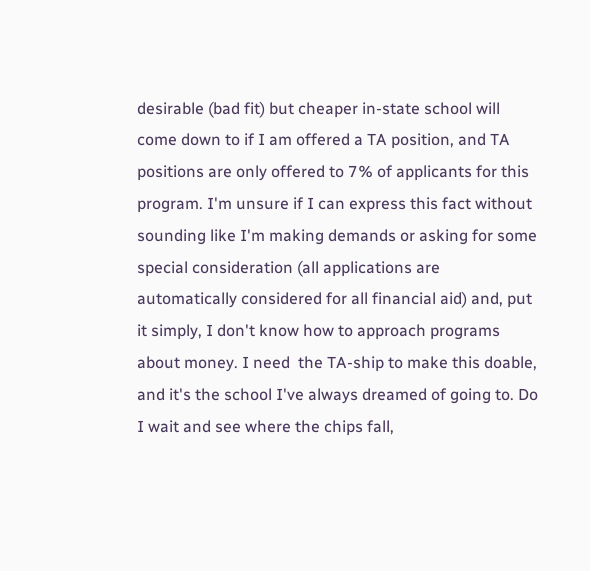desirable (bad fit) but cheaper in-state school will come down to if I am offered a TA position, and TA positions are only offered to 7% of applicants for this program. I'm unsure if I can express this fact without sounding like I'm making demands or asking for some special consideration (all applications are automatically considered for all financial aid) and, put it simply, I don't know how to approach programs about money. I need  the TA-ship to make this doable, and it's the school I've always dreamed of going to. Do I wait and see where the chips fall,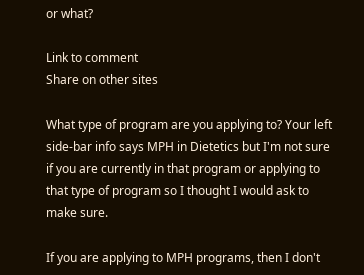or what?

Link to comment
Share on other sites

What type of program are you applying to? Your left side-bar info says MPH in Dietetics but I'm not sure if you are currently in that program or applying to that type of program so I thought I would ask to make sure.

If you are applying to MPH programs, then I don't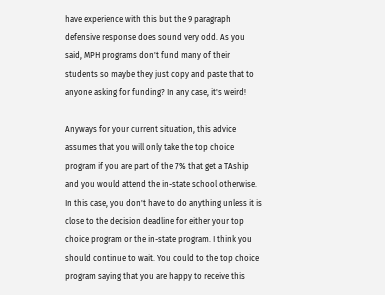have experience with this but the 9 paragraph defensive response does sound very odd. As you said, MPH programs don't fund many of their students so maybe they just copy and paste that to anyone asking for funding? In any case, it's weird!

Anyways for your current situation, this advice assumes that you will only take the top choice program if you are part of the 7% that get a TAship and you would attend the in-state school otherwise. In this case, you don't have to do anything unless it is close to the decision deadline for either your top choice program or the in-state program. I think you should continue to wait. You could to the top choice program saying that you are happy to receive this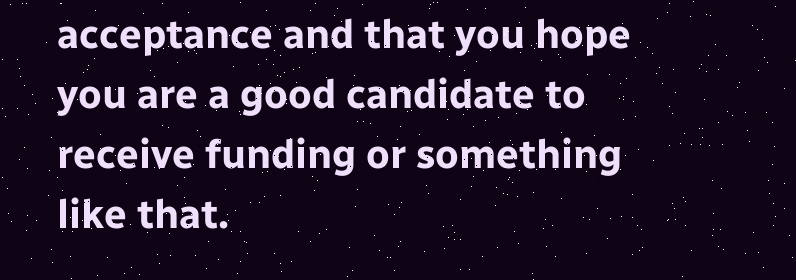acceptance and that you hope you are a good candidate to receive funding or something like that.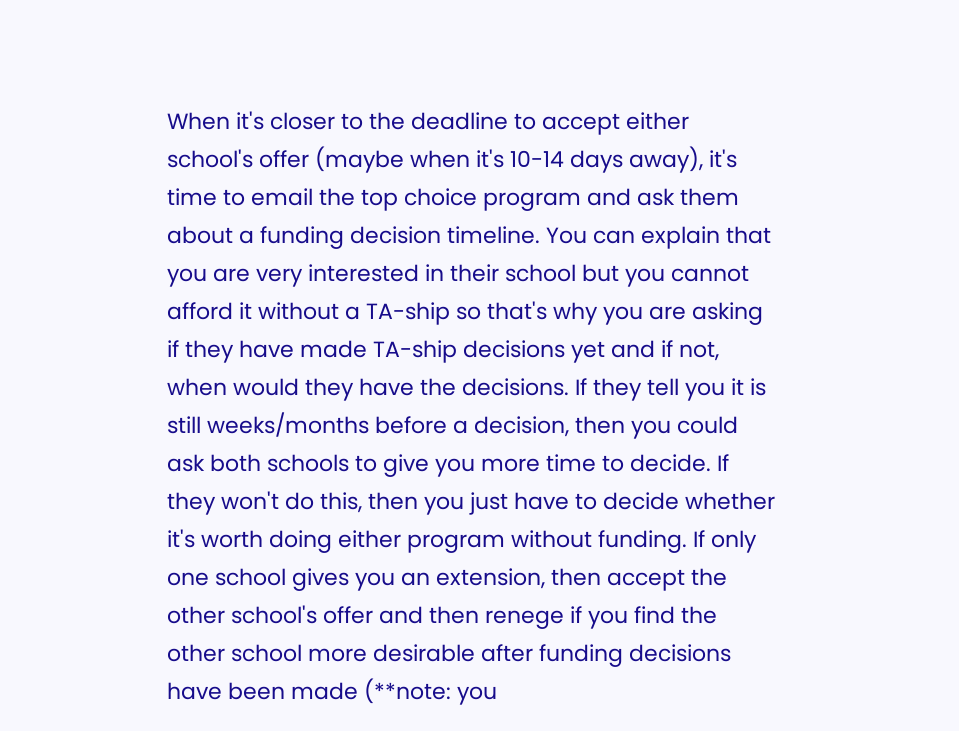When it's closer to the deadline to accept either school's offer (maybe when it's 10-14 days away), it's time to email the top choice program and ask them about a funding decision timeline. You can explain that you are very interested in their school but you cannot afford it without a TA-ship so that's why you are asking if they have made TA-ship decisions yet and if not, when would they have the decisions. If they tell you it is still weeks/months before a decision, then you could ask both schools to give you more time to decide. If they won't do this, then you just have to decide whether it's worth doing either program without funding. If only one school gives you an extension, then accept the other school's offer and then renege if you find the other school more desirable after funding decisions have been made (**note: you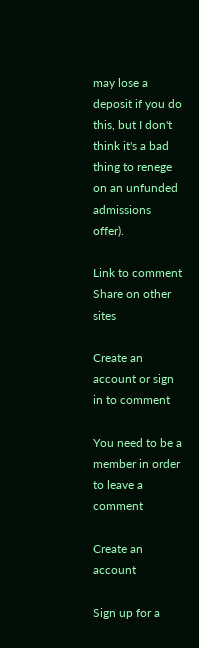may lose a deposit if you do this, but I don't think it's a bad thing to renege on an unfunded admissions offer).

Link to comment
Share on other sites

Create an account or sign in to comment

You need to be a member in order to leave a comment

Create an account

Sign up for a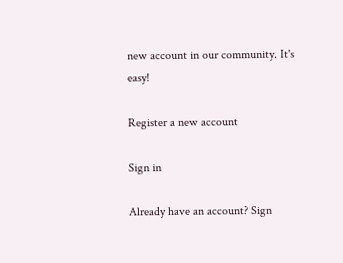new account in our community. It's easy!

Register a new account

Sign in

Already have an account? Sign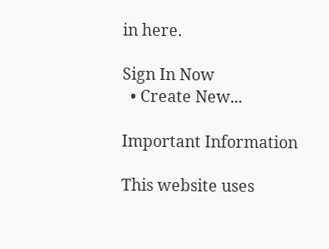in here.

Sign In Now
  • Create New...

Important Information

This website uses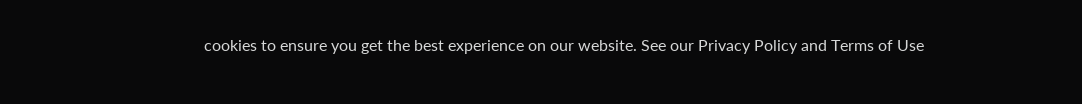cookies to ensure you get the best experience on our website. See our Privacy Policy and Terms of Use